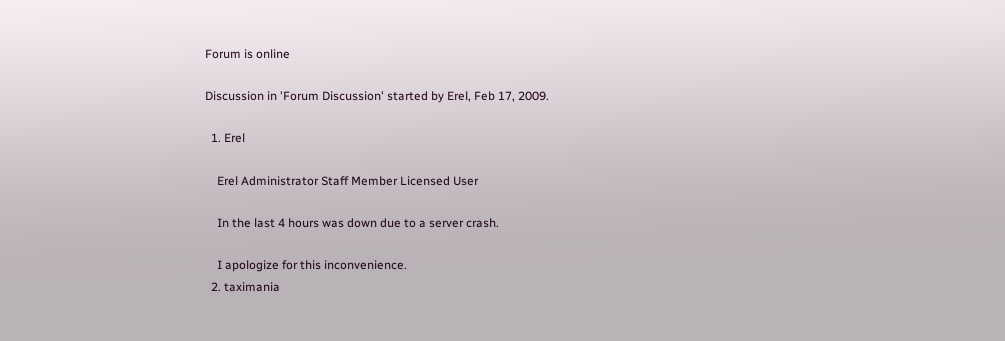Forum is online

Discussion in 'Forum Discussion' started by Erel, Feb 17, 2009.

  1. Erel

    Erel Administrator Staff Member Licensed User

    In the last 4 hours was down due to a server crash.

    I apologize for this inconvenience.
  2. taximania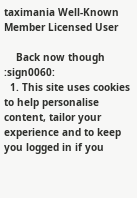taximania Well-Known Member Licensed User

    Back now though :sign0060:
  1. This site uses cookies to help personalise content, tailor your experience and to keep you logged in if you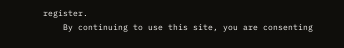register.
    By continuing to use this site, you are consenting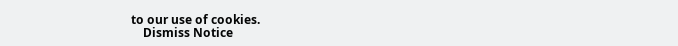to our use of cookies.
    Dismiss Notice